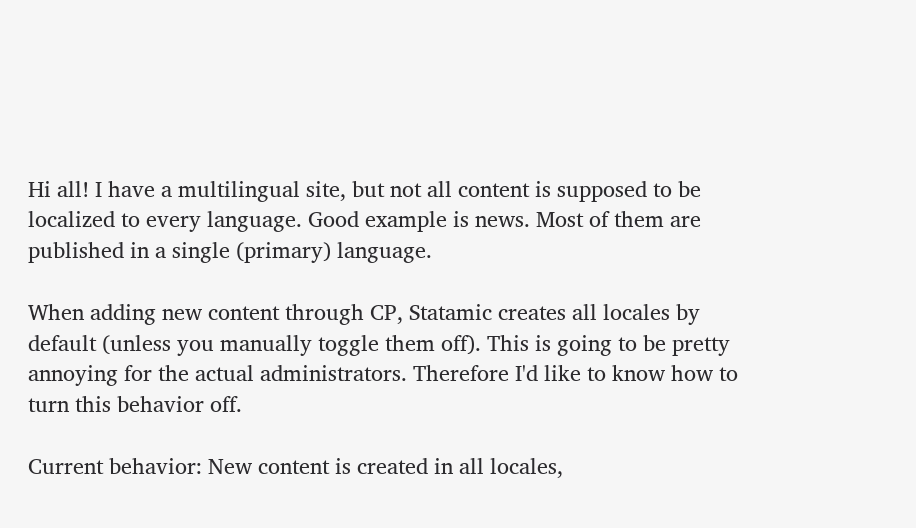Hi all! I have a multilingual site, but not all content is supposed to be localized to every language. Good example is news. Most of them are published in a single (primary) language.

When adding new content through CP, Statamic creates all locales by default (unless you manually toggle them off). This is going to be pretty annoying for the actual administrators. Therefore I'd like to know how to turn this behavior off.

Current behavior: New content is created in all locales,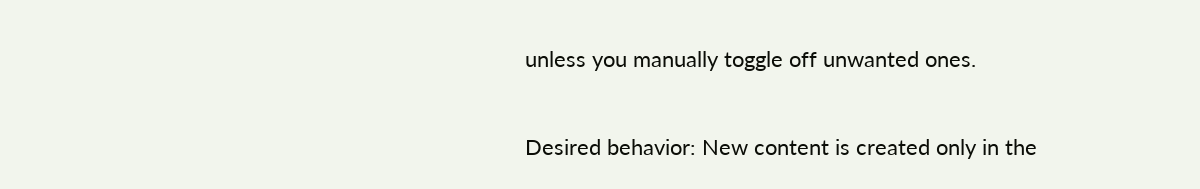unless you manually toggle off unwanted ones.

Desired behavior: New content is created only in the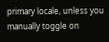primary locale, unless you manually toggle on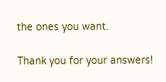the ones you want.

Thank you for your answers!